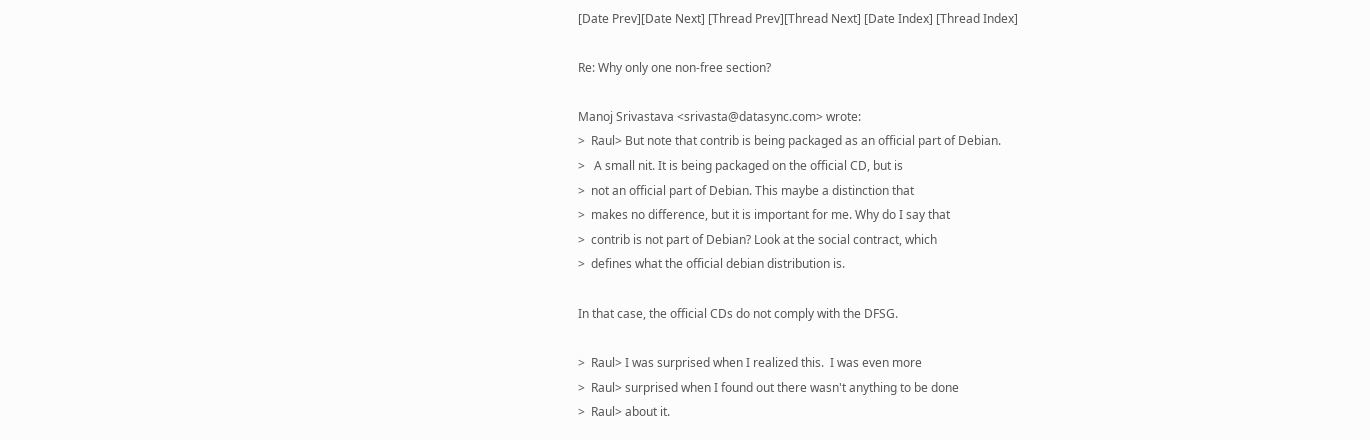[Date Prev][Date Next] [Thread Prev][Thread Next] [Date Index] [Thread Index]

Re: Why only one non-free section?

Manoj Srivastava <srivasta@datasync.com> wrote:
>  Raul> But note that contrib is being packaged as an official part of Debian.
>   A small nit. It is being packaged on the official CD, but is
>  not an official part of Debian. This maybe a distinction that
>  makes no difference, but it is important for me. Why do I say that
>  contrib is not part of Debian? Look at the social contract, which
>  defines what the official debian distribution is.

In that case, the official CDs do not comply with the DFSG.

>  Raul> I was surprised when I realized this.  I was even more
>  Raul> surprised when I found out there wasn't anything to be done
>  Raul> about it.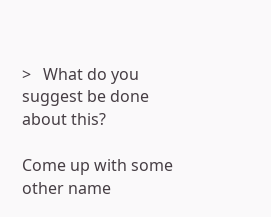>   What do you suggest be done about this?

Come up with some other name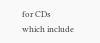for CDs which include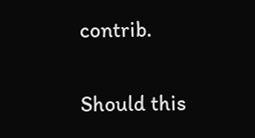contrib.

Should this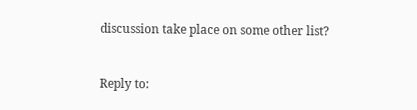discussion take place on some other list?


Reply to: